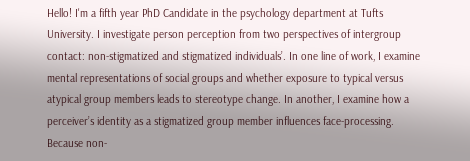Hello! I'm a fifth year PhD Candidate in the psychology department at Tufts University. I investigate person perception from two perspectives of intergroup contact: non-stigmatized and stigmatized individuals’. In one line of work, I examine mental representations of social groups and whether exposure to typical versus atypical group members leads to stereotype change. In another, I examine how a perceiver’s identity as a stigmatized group member influences face-processing. Because non-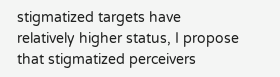stigmatized targets have relatively higher status, I propose that stigmatized perceivers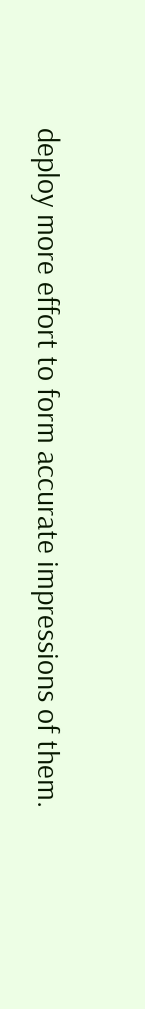deploy more effort to form accurate impressions of them.